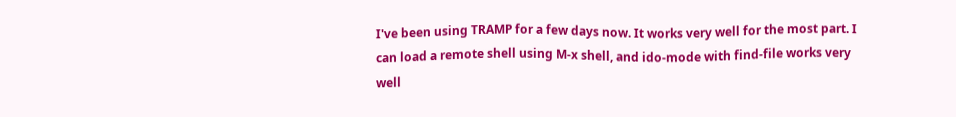I've been using TRAMP for a few days now. It works very well for the most part. I can load a remote shell using M-x shell, and ido-mode with find-file works very well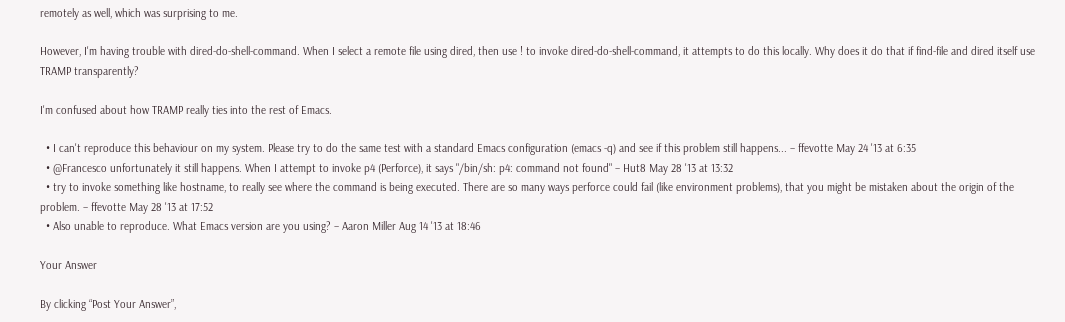remotely as well, which was surprising to me.

However, I'm having trouble with dired-do-shell-command. When I select a remote file using dired, then use ! to invoke dired-do-shell-command, it attempts to do this locally. Why does it do that if find-file and dired itself use TRAMP transparently?

I'm confused about how TRAMP really ties into the rest of Emacs.

  • I can't reproduce this behaviour on my system. Please try to do the same test with a standard Emacs configuration (emacs -q) and see if this problem still happens... – ffevotte May 24 '13 at 6:35
  • @Francesco unfortunately it still happens. When I attempt to invoke p4 (Perforce), it says "/bin/sh: p4: command not found" – Hut8 May 28 '13 at 13:32
  • try to invoke something like hostname, to really see where the command is being executed. There are so many ways perforce could fail (like environment problems), that you might be mistaken about the origin of the problem. – ffevotte May 28 '13 at 17:52
  • Also unable to reproduce. What Emacs version are you using? – Aaron Miller Aug 14 '13 at 18:46

Your Answer

By clicking “Post Your Answer”,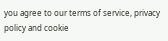you agree to our terms of service, privacy policy and cookie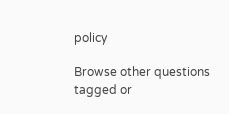policy

Browse other questions tagged or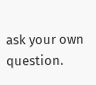ask your own question.